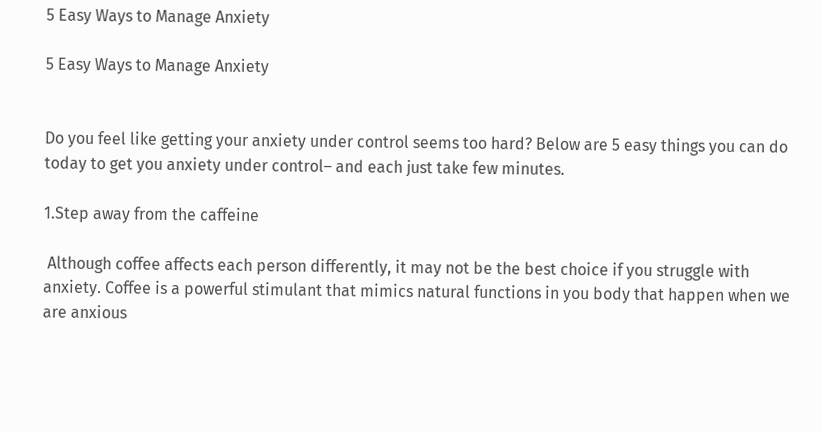5 Easy Ways to Manage Anxiety

5 Easy Ways to Manage Anxiety


Do you feel like getting your anxiety under control seems too hard? Below are 5 easy things you can do today to get you anxiety under control– and each just take few minutes.

1.Step away from the caffeine

 Although coffee affects each person differently, it may not be the best choice if you struggle with anxiety. Coffee is a powerful stimulant that mimics natural functions in you body that happen when we are anxious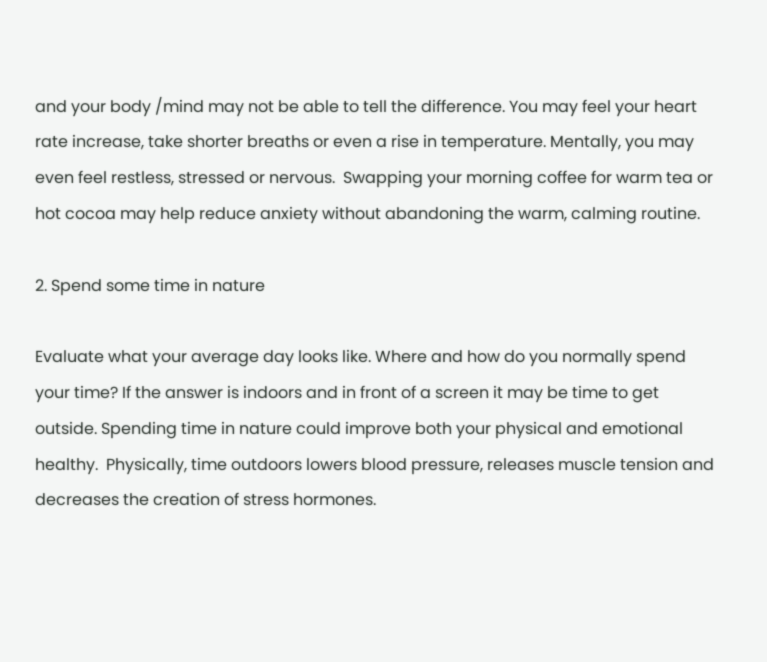and your body /mind may not be able to tell the difference. You may feel your heart rate increase, take shorter breaths or even a rise in temperature. Mentally, you may even feel restless, stressed or nervous.  Swapping your morning coffee for warm tea or hot cocoa may help reduce anxiety without abandoning the warm, calming routine.

2. Spend some time in nature

Evaluate what your average day looks like. Where and how do you normally spend your time? If the answer is indoors and in front of a screen it may be time to get outside. Spending time in nature could improve both your physical and emotional healthy.  Physically, time outdoors lowers blood pressure, releases muscle tension and decreases the creation of stress hormones.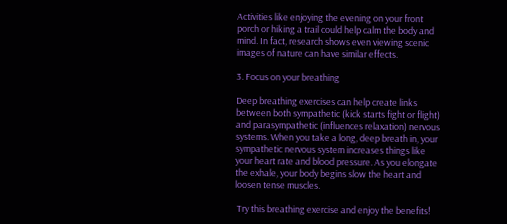Activities like enjoying the evening on your front porch or hiking a trail could help calm the body and mind. In fact, research shows even viewing scenic images of nature can have similar effects.

3. Focus on your breathing

Deep breathing exercises can help create links between both sympathetic (kick starts fight or flight) and parasympathetic (influences relaxation) nervous systems. When you take a long, deep breath in, your sympathetic nervous system increases things like your heart rate and blood pressure. As you elongate the exhale, your body begins slow the heart and loosen tense muscles.

 Try this breathing exercise and enjoy the benefits!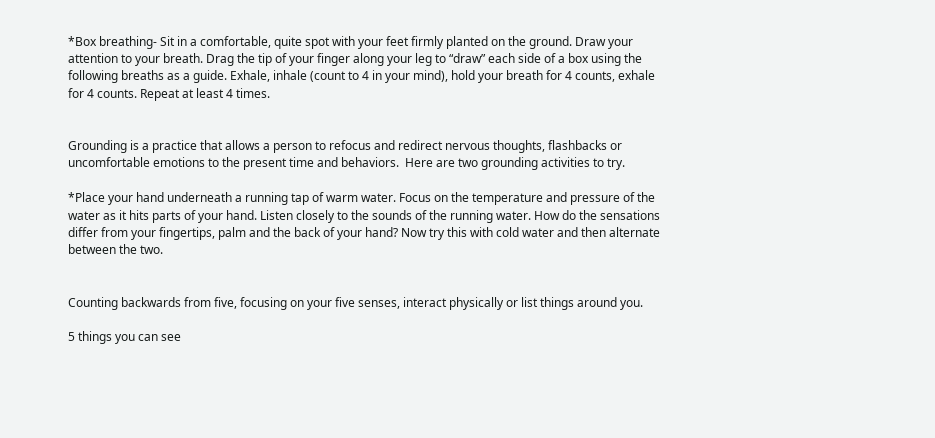*Box breathing- Sit in a comfortable, quite spot with your feet firmly planted on the ground. Draw your attention to your breath. Drag the tip of your finger along your leg to “draw” each side of a box using the following breaths as a guide. Exhale, inhale (count to 4 in your mind), hold your breath for 4 counts, exhale for 4 counts. Repeat at least 4 times.


Grounding is a practice that allows a person to refocus and redirect nervous thoughts, flashbacks or uncomfortable emotions to the present time and behaviors.  Here are two grounding activities to try.

*Place your hand underneath a running tap of warm water. Focus on the temperature and pressure of the water as it hits parts of your hand. Listen closely to the sounds of the running water. How do the sensations differ from your fingertips, palm and the back of your hand? Now try this with cold water and then alternate between the two.


Counting backwards from five, focusing on your five senses, interact physically or list things around you.

5 things you can see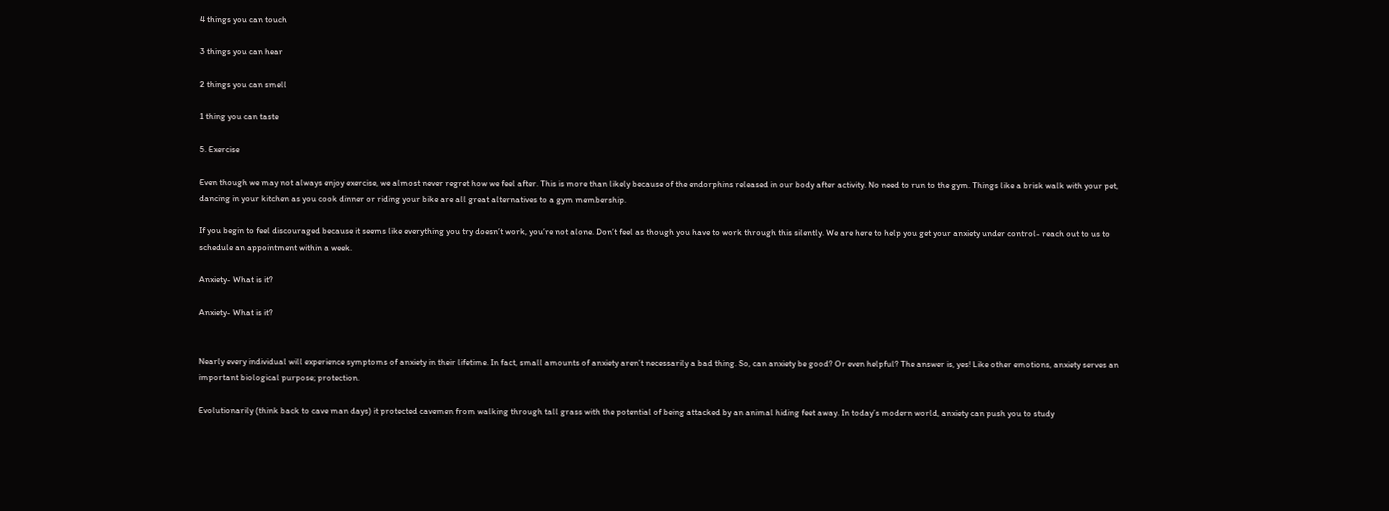4 things you can touch

3 things you can hear

2 things you can smell

1 thing you can taste

5. Exercise

Even though we may not always enjoy exercise, we almost never regret how we feel after. This is more than likely because of the endorphins released in our body after activity. No need to run to the gym. Things like a brisk walk with your pet, dancing in your kitchen as you cook dinner or riding your bike are all great alternatives to a gym membership.

If you begin to feel discouraged because it seems like everything you try doesn’t work, you’re not alone. Don’t feel as though you have to work through this silently. We are here to help you get your anxiety under control- reach out to us to schedule an appointment within a week.

Anxiety- What is it?

Anxiety- What is it?


Nearly every individual will experience symptoms of anxiety in their lifetime. In fact, small amounts of anxiety aren’t necessarily a bad thing. So, can anxiety be good? Or even helpful? The answer is, yes! Like other emotions, anxiety serves an important biological purpose; protection.

Evolutionarily (think back to cave man days) it protected cavemen from walking through tall grass with the potential of being attacked by an animal hiding feet away. In today’s modern world, anxiety can push you to study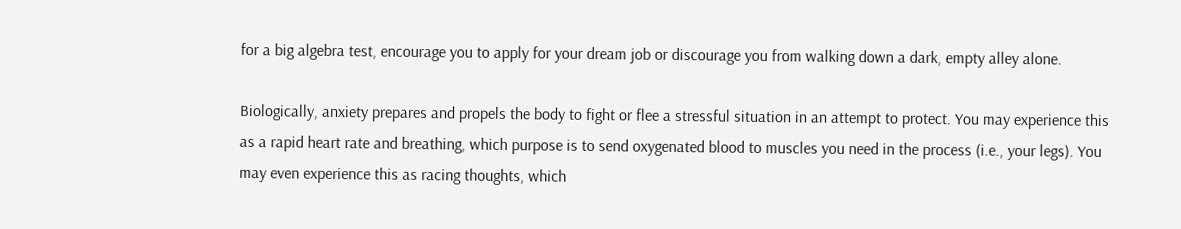for a big algebra test, encourage you to apply for your dream job or discourage you from walking down a dark, empty alley alone.

Biologically, anxiety prepares and propels the body to fight or flee a stressful situation in an attempt to protect. You may experience this as a rapid heart rate and breathing, which purpose is to send oxygenated blood to muscles you need in the process (i.e., your legs). You may even experience this as racing thoughts, which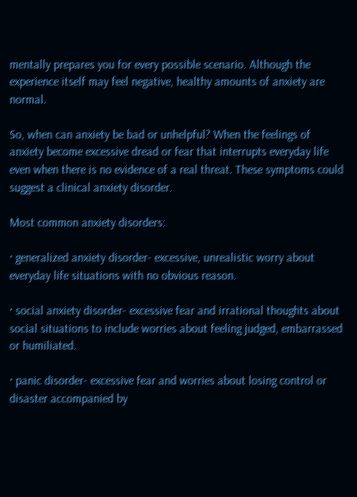mentally prepares you for every possible scenario. Although the experience itself may feel negative, healthy amounts of anxiety are normal.

So, when can anxiety be bad or unhelpful? When the feelings of anxiety become excessive dread or fear that interrupts everyday life even when there is no evidence of a real threat. These symptoms could suggest a clinical anxiety disorder.

Most common anxiety disorders:

· generalized anxiety disorder- excessive, unrealistic worry about everyday life situations with no obvious reason.

· social anxiety disorder- excessive fear and irrational thoughts about social situations to include worries about feeling judged, embarrassed or humiliated.

· panic disorder- excessive fear and worries about losing control or disaster accompanied by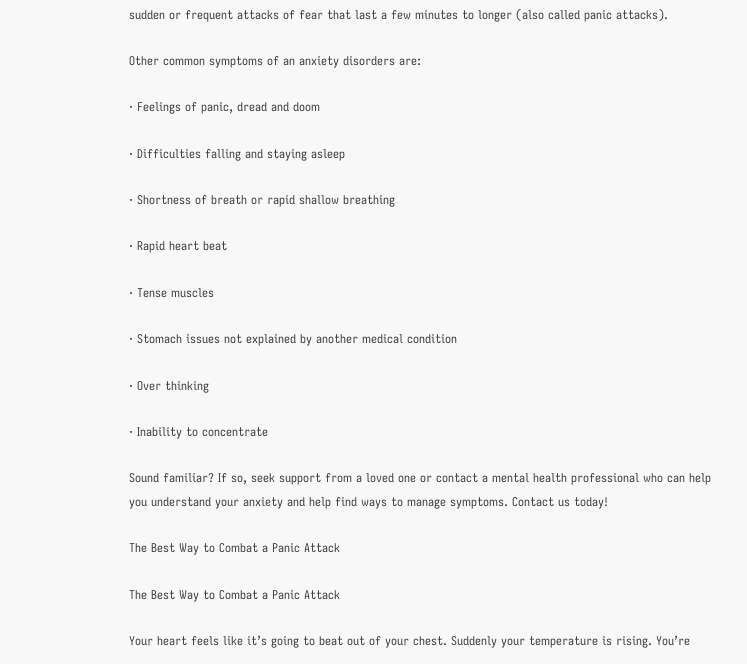sudden or frequent attacks of fear that last a few minutes to longer (also called panic attacks).

Other common symptoms of an anxiety disorders are:

· Feelings of panic, dread and doom

· Difficulties falling and staying asleep

· Shortness of breath or rapid shallow breathing

· Rapid heart beat

· Tense muscles

· Stomach issues not explained by another medical condition

· Over thinking

· Inability to concentrate

Sound familiar? If so, seek support from a loved one or contact a mental health professional who can help you understand your anxiety and help find ways to manage symptoms. Contact us today!

The Best Way to Combat a Panic Attack

The Best Way to Combat a Panic Attack

Your heart feels like it’s going to beat out of your chest. Suddenly your temperature is rising. You’re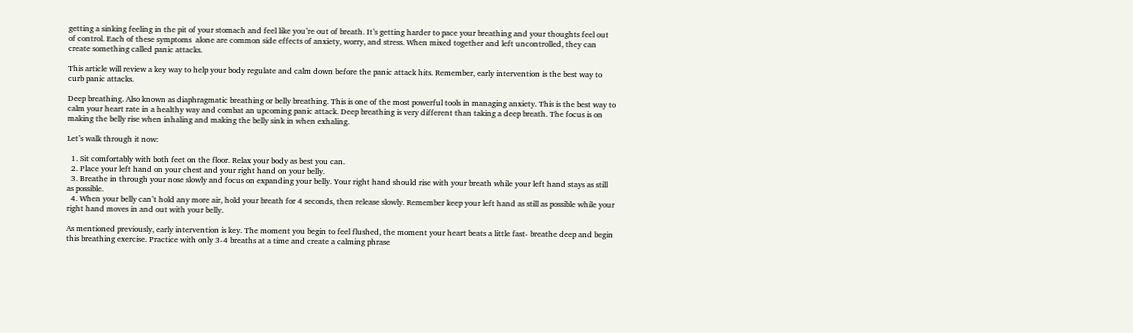getting a sinking feeling in the pit of your stomach and feel like you’re out of breath. It’s getting harder to pace your breathing and your thoughts feel out of control. Each of these symptoms  alone are common side effects of anxiety, worry, and stress. When mixed together and left uncontrolled, they can create something called panic attacks.

This article will review a key way to help your body regulate and calm down before the panic attack hits. Remember, early intervention is the best way to curb panic attacks.

Deep breathing. Also known as diaphragmatic breathing or belly breathing. This is one of the most powerful tools in managing anxiety. This is the best way to calm your heart rate in a healthy way and combat an upcoming panic attack. Deep breathing is very different than taking a deep breath. The focus is on making the belly rise when inhaling and making the belly sink in when exhaling.

Let’s walk through it now:

  1. Sit comfortably with both feet on the floor. Relax your body as best you can.
  2. Place your left hand on your chest and your right hand on your belly.
  3. Breathe in through your nose slowly and focus on expanding your belly. Your right hand should rise with your breath while your left hand stays as still as possible.
  4. When your belly can’t hold any more air, hold your breath for 4 seconds, then release slowly. Remember keep your left hand as still as possible while your right hand moves in and out with your belly.

As mentioned previously, early intervention is key. The moment you begin to feel flushed, the moment your heart beats a little fast- breathe deep and begin this breathing exercise. Practice with only 3-4 breaths at a time and create a calming phrase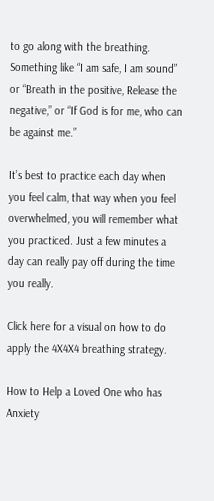to go along with the breathing. Something like “I am safe, I am sound” or “Breath in the positive, Release the negative,” or “If God is for me, who can be against me.”

It’s best to practice each day when you feel calm, that way when you feel overwhelmed, you will remember what you practiced. Just a few minutes a day can really pay off during the time you really.

Click here for a visual on how to do apply the 4X4X4 breathing strategy.

How to Help a Loved One who has Anxiety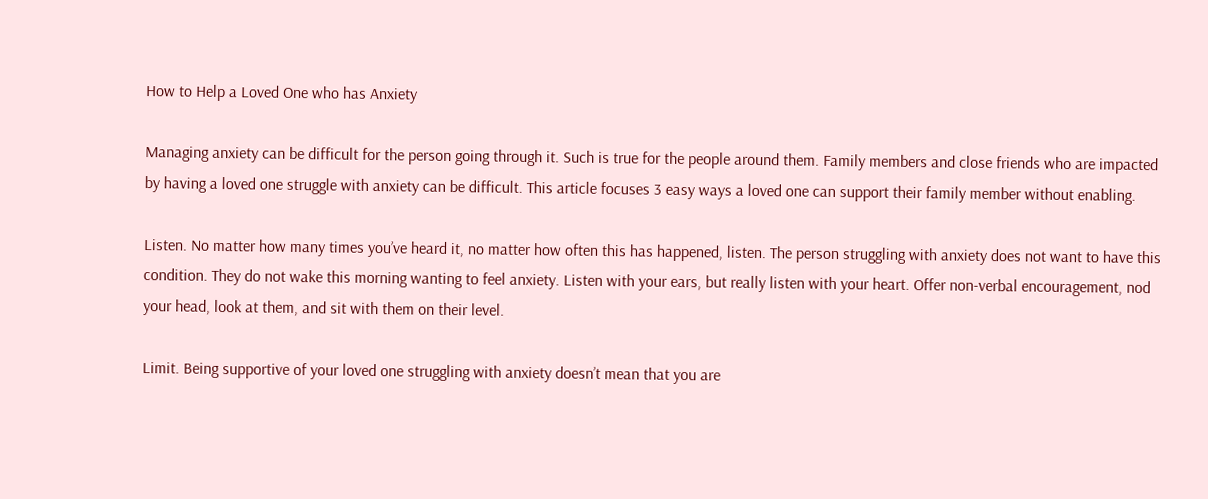How to Help a Loved One who has Anxiety

Managing anxiety can be difficult for the person going through it. Such is true for the people around them. Family members and close friends who are impacted by having a loved one struggle with anxiety can be difficult. This article focuses 3 easy ways a loved one can support their family member without enabling.

Listen. No matter how many times you’ve heard it, no matter how often this has happened, listen. The person struggling with anxiety does not want to have this condition. They do not wake this morning wanting to feel anxiety. Listen with your ears, but really listen with your heart. Offer non-verbal encouragement, nod your head, look at them, and sit with them on their level.

Limit. Being supportive of your loved one struggling with anxiety doesn’t mean that you are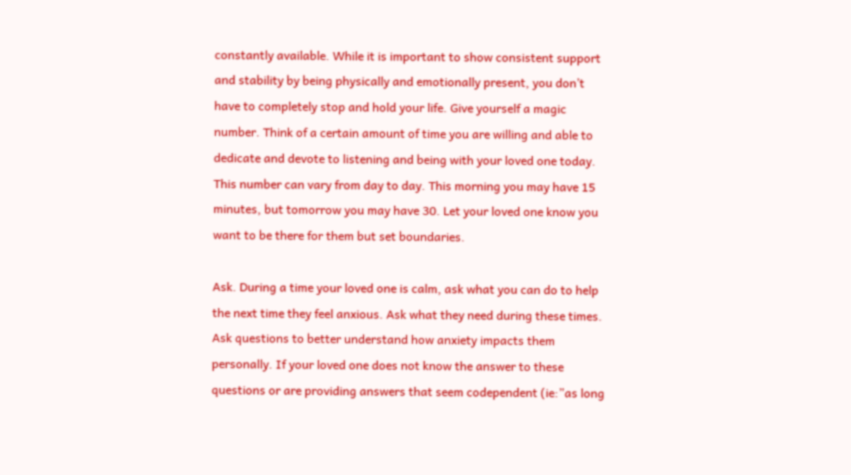constantly available. While it is important to show consistent support and stability by being physically and emotionally present, you don’t have to completely stop and hold your life. Give yourself a magic number. Think of a certain amount of time you are willing and able to dedicate and devote to listening and being with your loved one today. This number can vary from day to day. This morning you may have 15 minutes, but tomorrow you may have 30. Let your loved one know you want to be there for them but set boundaries.

Ask. During a time your loved one is calm, ask what you can do to help the next time they feel anxious. Ask what they need during these times. Ask questions to better understand how anxiety impacts them personally. If your loved one does not know the answer to these questions or are providing answers that seem codependent (ie:”as long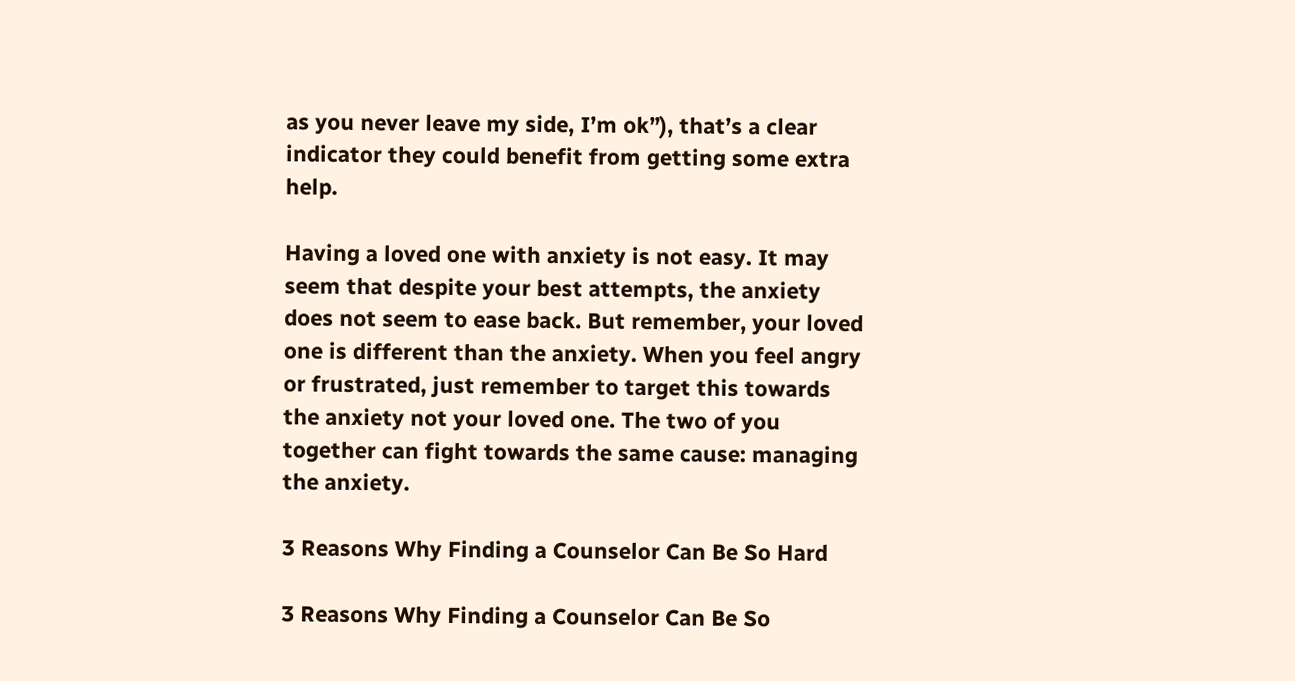as you never leave my side, I’m ok”), that’s a clear indicator they could benefit from getting some extra help.

Having a loved one with anxiety is not easy. It may seem that despite your best attempts, the anxiety does not seem to ease back. But remember, your loved one is different than the anxiety. When you feel angry or frustrated, just remember to target this towards the anxiety not your loved one. The two of you together can fight towards the same cause: managing the anxiety.

3 Reasons Why Finding a Counselor Can Be So Hard

3 Reasons Why Finding a Counselor Can Be So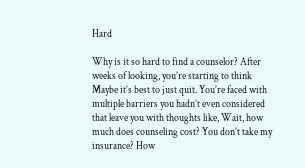Hard

Why is it so hard to find a counselor? After weeks of looking, you’re starting to think Maybe it’s best to just quit. You’re faced with multiple barriers you hadn’t even considered that leave you with thoughts like, Wait, how much does counseling cost? You don’t take my insurance? How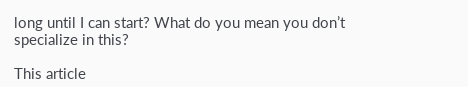long until I can start? What do you mean you don’t specialize in this?

This article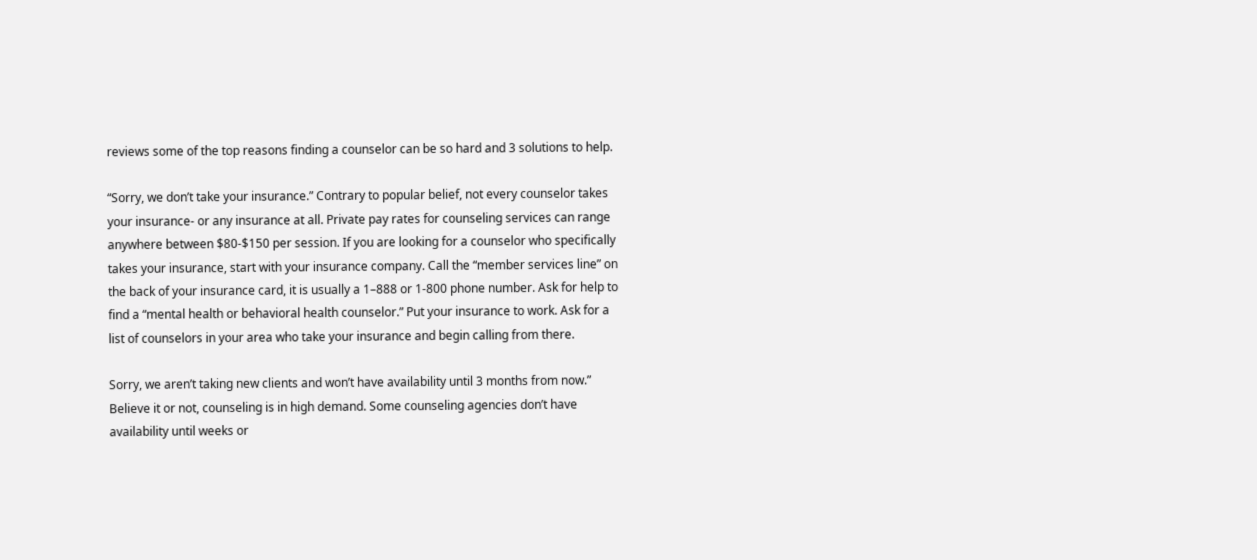reviews some of the top reasons finding a counselor can be so hard and 3 solutions to help.

“Sorry, we don’t take your insurance.” Contrary to popular belief, not every counselor takes your insurance- or any insurance at all. Private pay rates for counseling services can range anywhere between $80-$150 per session. If you are looking for a counselor who specifically takes your insurance, start with your insurance company. Call the “member services line” on the back of your insurance card, it is usually a 1–888 or 1-800 phone number. Ask for help to find a “mental health or behavioral health counselor.” Put your insurance to work. Ask for a list of counselors in your area who take your insurance and begin calling from there.

Sorry, we aren’t taking new clients and won’t have availability until 3 months from now.” Believe it or not, counseling is in high demand. Some counseling agencies don’t have availability until weeks or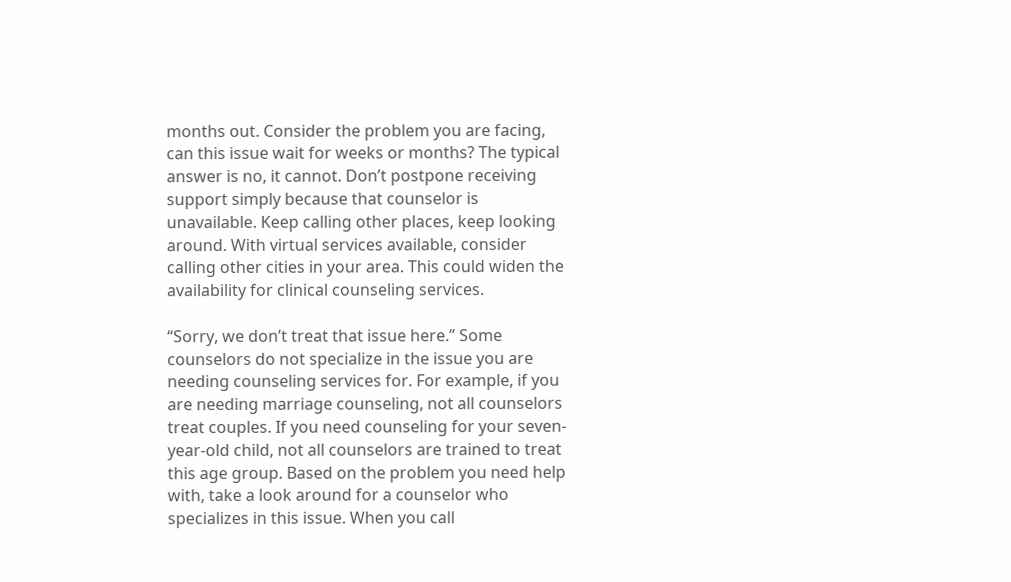months out. Consider the problem you are facing, can this issue wait for weeks or months? The typical answer is no, it cannot. Don’t postpone receiving support simply because that counselor is unavailable. Keep calling other places, keep looking around. With virtual services available, consider calling other cities in your area. This could widen the availability for clinical counseling services.

“Sorry, we don’t treat that issue here.” Some counselors do not specialize in the issue you are needing counseling services for. For example, if you are needing marriage counseling, not all counselors treat couples. If you need counseling for your seven-year-old child, not all counselors are trained to treat this age group. Based on the problem you need help with, take a look around for a counselor who specializes in this issue. When you call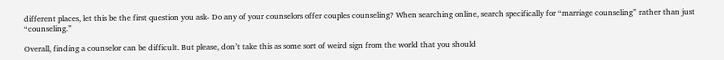different places, let this be the first question you ask- Do any of your counselors offer couples counseling? When searching online, search specifically for “marriage counseling” rather than just “counseling.”

Overall, finding a counselor can be difficult. But please, don’t take this as some sort of weird sign from the world that you should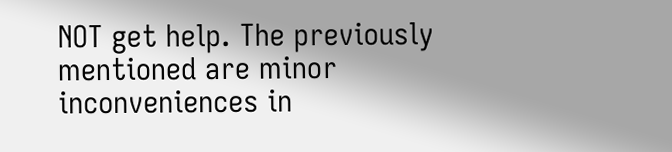NOT get help. The previously mentioned are minor inconveniences in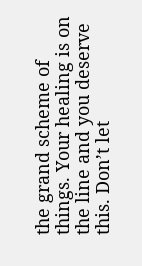the grand scheme of things. Your healing is on the line and you deserve this. Don’t let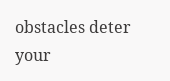obstacles deter your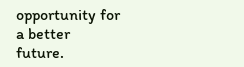opportunity for a better future.